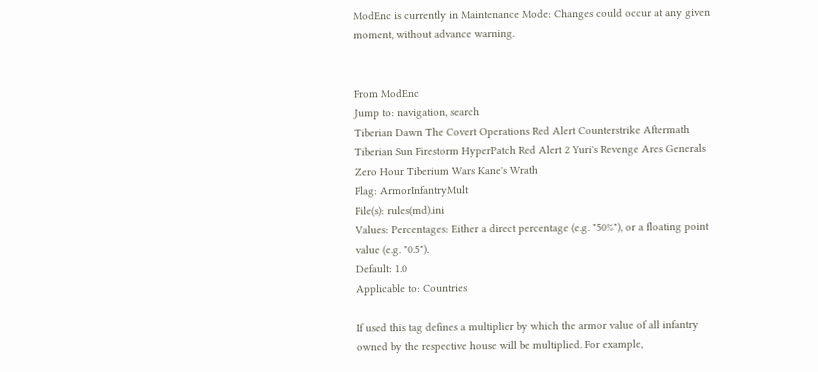ModEnc is currently in Maintenance Mode: Changes could occur at any given moment, without advance warning.


From ModEnc
Jump to: navigation, search
Tiberian Dawn The Covert Operations Red Alert Counterstrike Aftermath Tiberian Sun Firestorm HyperPatch Red Alert 2 Yuri's Revenge Ares Generals Zero Hour Tiberium Wars Kane's Wrath
Flag: ArmorInfantryMult
File(s): rules(md).ini
Values: Percentages: Either a direct percentage (e.g. "50%"), or a floating point value (e.g. "0.5").
Default: 1.0
Applicable to: Countries

If used this tag defines a multiplier by which the armor value of all infantry owned by the respective house will be multiplied. For example,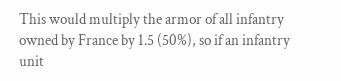This would multiply the armor of all infantry owned by France by 1.5 (50%), so if an infantry unit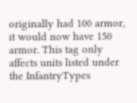originally had 100 armor, it would now have 150 armor. This tag only affects units listed under the InfantryTypes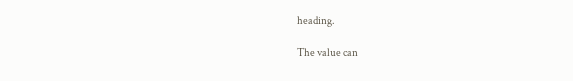heading.

The value can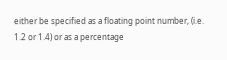either be specified as a floating point number, (i.e. 1.2 or 1.4) or as a percentage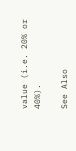value (i.e. 20% or 40%).

See Also